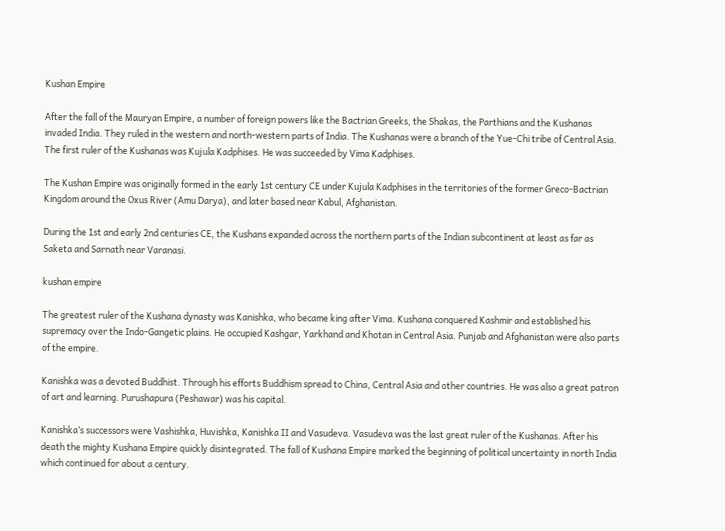Kushan Empire

After the fall of the Mauryan Empire, a number of foreign powers like the Bactrian Greeks, the Shakas, the Parthians and the Kushanas invaded India. They ruled in the western and north-western parts of India. The Kushanas were a branch of the Yue-Chi tribe of Central Asia. The first ruler of the Kushanas was Kujula Kadphises. He was succeeded by Vima Kadphises.

The Kushan Empire was originally formed in the early 1st century CE under Kujula Kadphises in the territories of the former Greco-Bactrian Kingdom around the Oxus River (Amu Darya), and later based near Kabul, Afghanistan.

During the 1st and early 2nd centuries CE, the Kushans expanded across the northern parts of the Indian subcontinent at least as far as Saketa and Sarnath near Varanasi.

kushan empire

The greatest ruler of the Kushana dynasty was Kanishka, who became king after Vima. Kushana conquered Kashmir and established his supremacy over the Indo-Gangetic plains. He occupied Kashgar, Yarkhand and Khotan in Central Asia. Punjab and Afghanistan were also parts of the empire.

Kanishka was a devoted Buddhist. Through his efforts Buddhism spread to China, Central Asia and other countries. He was also a great patron of art and learning. Purushapura (Peshawar) was his capital.

Kanishka’s successors were Vashishka, Huvishka, Kanishka II and Vasudeva. Vasudeva was the last great ruler of the Kushanas. After his death the mighty Kushana Empire quickly disintegrated. The fall of Kushana Empire marked the beginning of political uncertainty in north India which continued for about a century.